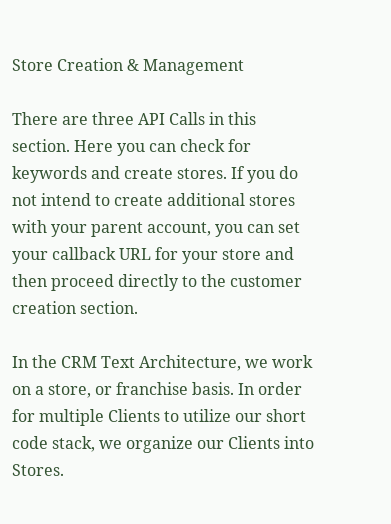Store Creation & Management

There are three API Calls in this section. Here you can check for keywords and create stores. If you do not intend to create additional stores with your parent account, you can set your callback URL for your store and then proceed directly to the customer creation section.

In the CRM Text Architecture, we work on a store, or franchise basis. In order for multiple Clients to utilize our short code stack, we organize our Clients into Stores.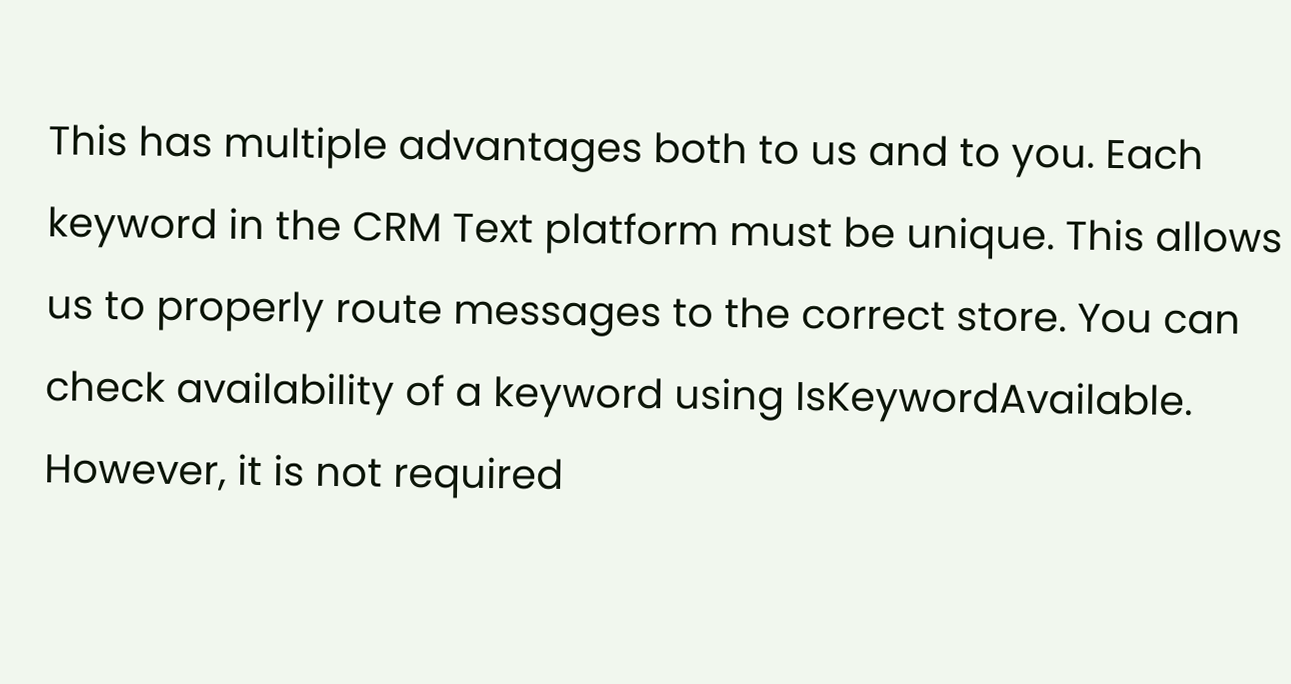This has multiple advantages both to us and to you. Each keyword in the CRM Text platform must be unique. This allows us to properly route messages to the correct store. You can check availability of a keyword using IsKeywordAvailable. However, it is not required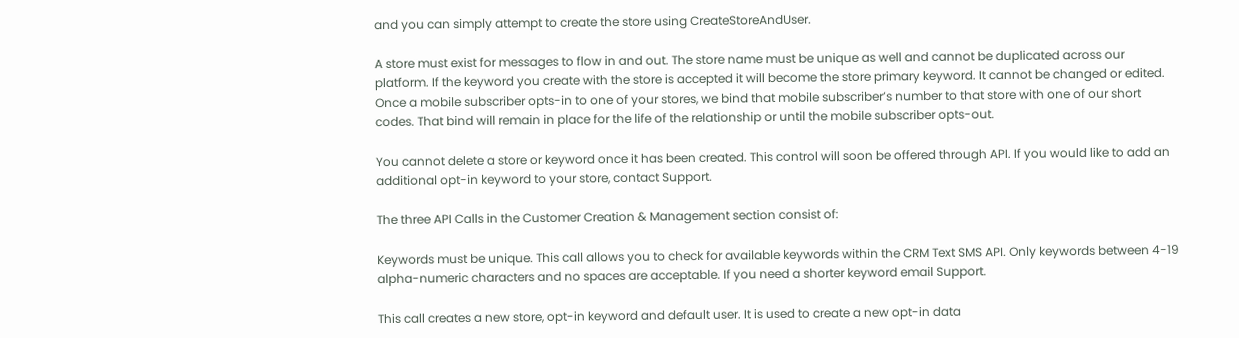and you can simply attempt to create the store using CreateStoreAndUser.

A store must exist for messages to flow in and out. The store name must be unique as well and cannot be duplicated across our platform. If the keyword you create with the store is accepted it will become the store primary keyword. It cannot be changed or edited. Once a mobile subscriber opts-in to one of your stores, we bind that mobile subscriber’s number to that store with one of our short codes. That bind will remain in place for the life of the relationship or until the mobile subscriber opts-out.

You cannot delete a store or keyword once it has been created. This control will soon be offered through API. If you would like to add an additional opt-in keyword to your store, contact Support.

The three API Calls in the Customer Creation & Management section consist of:

Keywords must be unique. This call allows you to check for available keywords within the CRM Text SMS API. Only keywords between 4-19 alpha-numeric characters and no spaces are acceptable. If you need a shorter keyword email Support.

This call creates a new store, opt-in keyword and default user. It is used to create a new opt-in data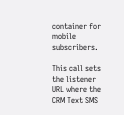container for mobile subscribers.

This call sets the listener URL where the CRM Text SMS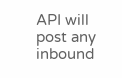API will post any inbound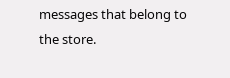messages that belong to the store.